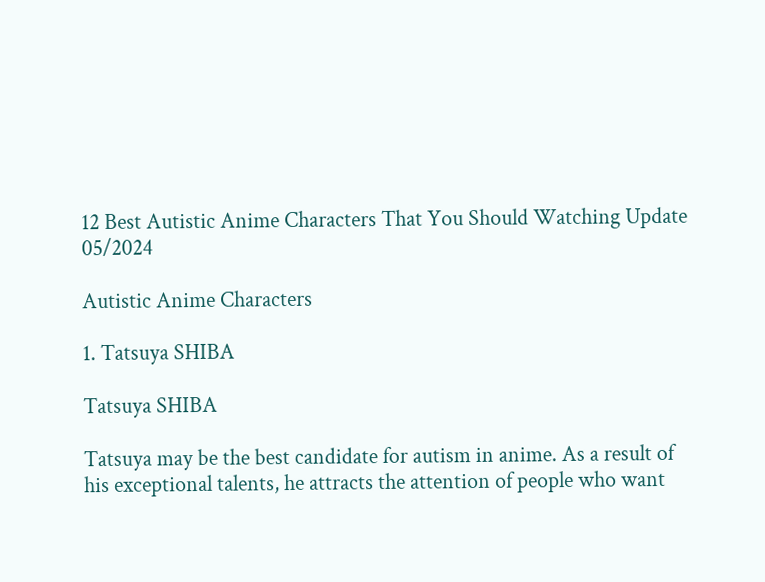12 Best Autistic Anime Characters That You Should Watching Update 05/2024

Autistic Anime Characters

1. Tatsuya SHIBA

Tatsuya SHIBA

Tatsuya may be the best candidate for autism in anime. As a result of his exceptional talents, he attracts the attention of people who want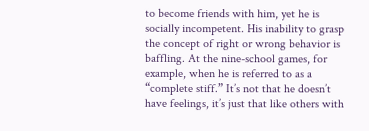to become friends with him, yet he is socially incompetent. His inability to grasp the concept of right or wrong behavior is baffling. At the nine-school games, for example, when he is referred to as a “complete stiff.” It’s not that he doesn’t have feelings, it’s just that like others with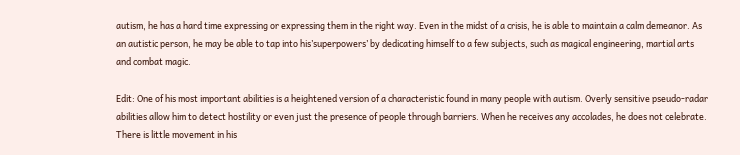autism, he has a hard time expressing or expressing them in the right way. Even in the midst of a crisis, he is able to maintain a calm demeanor. As an autistic person, he may be able to tap into his’superpowers’ by dedicating himself to a few subjects, such as magical engineering, martial arts and combat magic.

Edit: One of his most important abilities is a heightened version of a characteristic found in many people with autism. Overly sensitive pseudo-radar abilities allow him to detect hostility or even just the presence of people through barriers. When he receives any accolades, he does not celebrate. There is little movement in his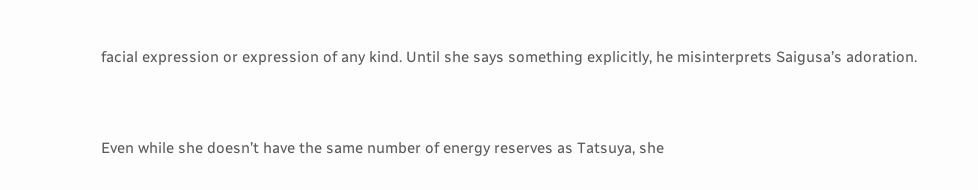facial expression or expression of any kind. Until she says something explicitly, he misinterprets Saigusa’s adoration.


Even while she doesn’t have the same number of energy reserves as Tatsuya, she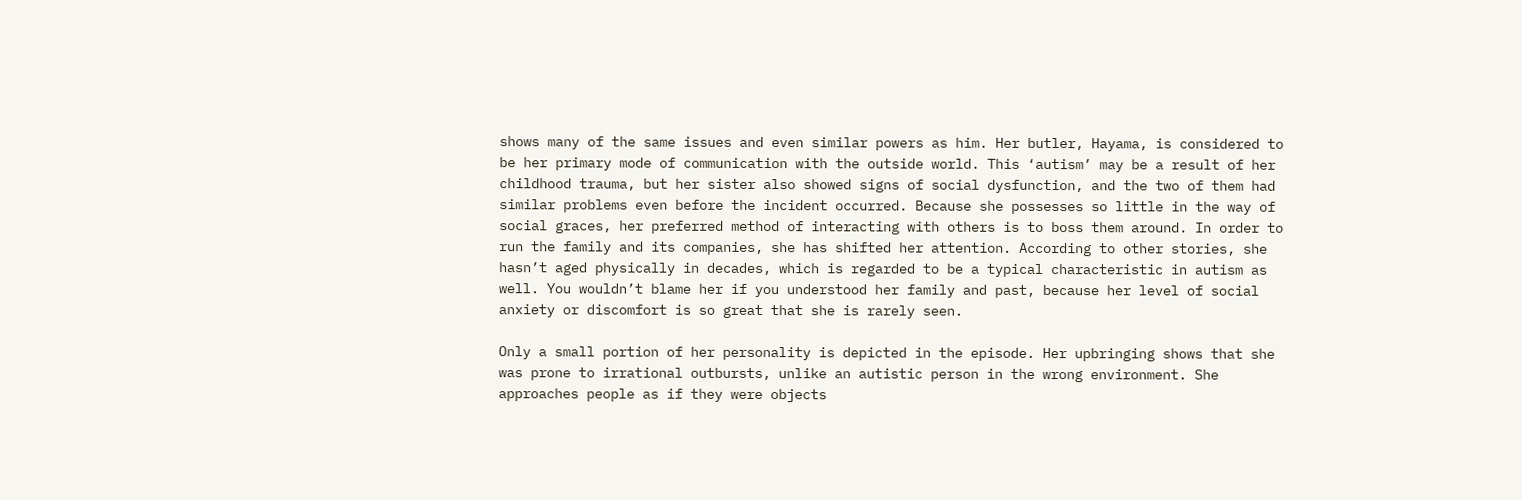shows many of the same issues and even similar powers as him. Her butler, Hayama, is considered to be her primary mode of communication with the outside world. This ‘autism’ may be a result of her childhood trauma, but her sister also showed signs of social dysfunction, and the two of them had similar problems even before the incident occurred. Because she possesses so little in the way of social graces, her preferred method of interacting with others is to boss them around. In order to run the family and its companies, she has shifted her attention. According to other stories, she hasn’t aged physically in decades, which is regarded to be a typical characteristic in autism as well. You wouldn’t blame her if you understood her family and past, because her level of social anxiety or discomfort is so great that she is rarely seen.

Only a small portion of her personality is depicted in the episode. Her upbringing shows that she was prone to irrational outbursts, unlike an autistic person in the wrong environment. She approaches people as if they were objects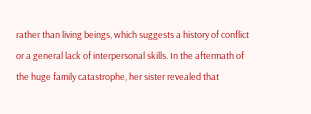rather than living beings, which suggests a history of conflict or a general lack of interpersonal skills. In the aftermath of the huge family catastrophe, her sister revealed that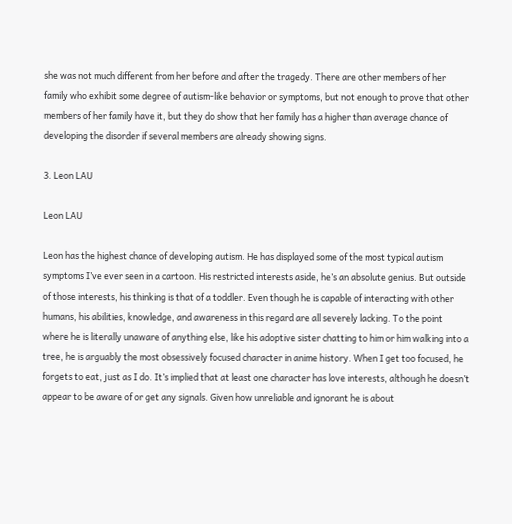she was not much different from her before and after the tragedy. There are other members of her family who exhibit some degree of autism-like behavior or symptoms, but not enough to prove that other members of her family have it, but they do show that her family has a higher than average chance of developing the disorder if several members are already showing signs.

3. Leon LAU

Leon LAU

Leon has the highest chance of developing autism. He has displayed some of the most typical autism symptoms I’ve ever seen in a cartoon. His restricted interests aside, he’s an absolute genius. But outside of those interests, his thinking is that of a toddler. Even though he is capable of interacting with other humans, his abilities, knowledge, and awareness in this regard are all severely lacking. To the point where he is literally unaware of anything else, like his adoptive sister chatting to him or him walking into a tree, he is arguably the most obsessively focused character in anime history. When I get too focused, he forgets to eat, just as I do. It’s implied that at least one character has love interests, although he doesn’t appear to be aware of or get any signals. Given how unreliable and ignorant he is about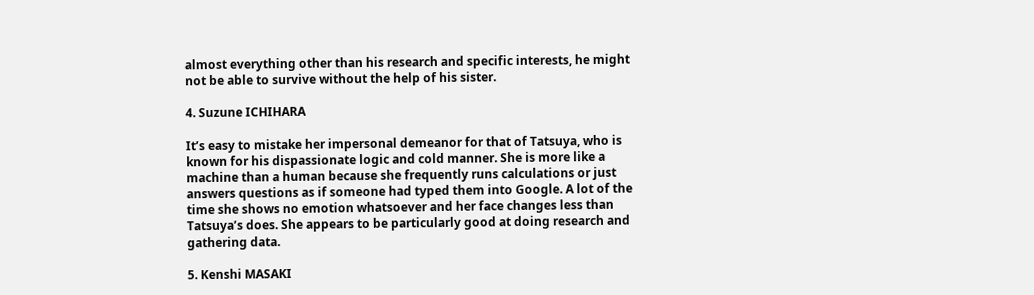almost everything other than his research and specific interests, he might not be able to survive without the help of his sister.

4. Suzune ICHIHARA

It’s easy to mistake her impersonal demeanor for that of Tatsuya, who is known for his dispassionate logic and cold manner. She is more like a machine than a human because she frequently runs calculations or just answers questions as if someone had typed them into Google. A lot of the time she shows no emotion whatsoever and her face changes less than Tatsuya’s does. She appears to be particularly good at doing research and gathering data.

5. Kenshi MASAKI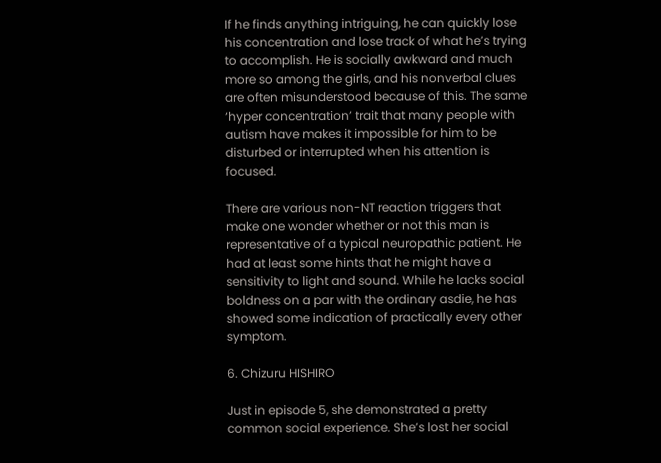If he finds anything intriguing, he can quickly lose his concentration and lose track of what he’s trying to accomplish. He is socially awkward and much more so among the girls, and his nonverbal clues are often misunderstood because of this. The same ‘hyper concentration’ trait that many people with autism have makes it impossible for him to be disturbed or interrupted when his attention is focused.

There are various non-NT reaction triggers that make one wonder whether or not this man is representative of a typical neuropathic patient. He had at least some hints that he might have a sensitivity to light and sound. While he lacks social boldness on a par with the ordinary asdie, he has showed some indication of practically every other symptom.

6. Chizuru HISHIRO

Just in episode 5, she demonstrated a pretty common social experience. She’s lost her social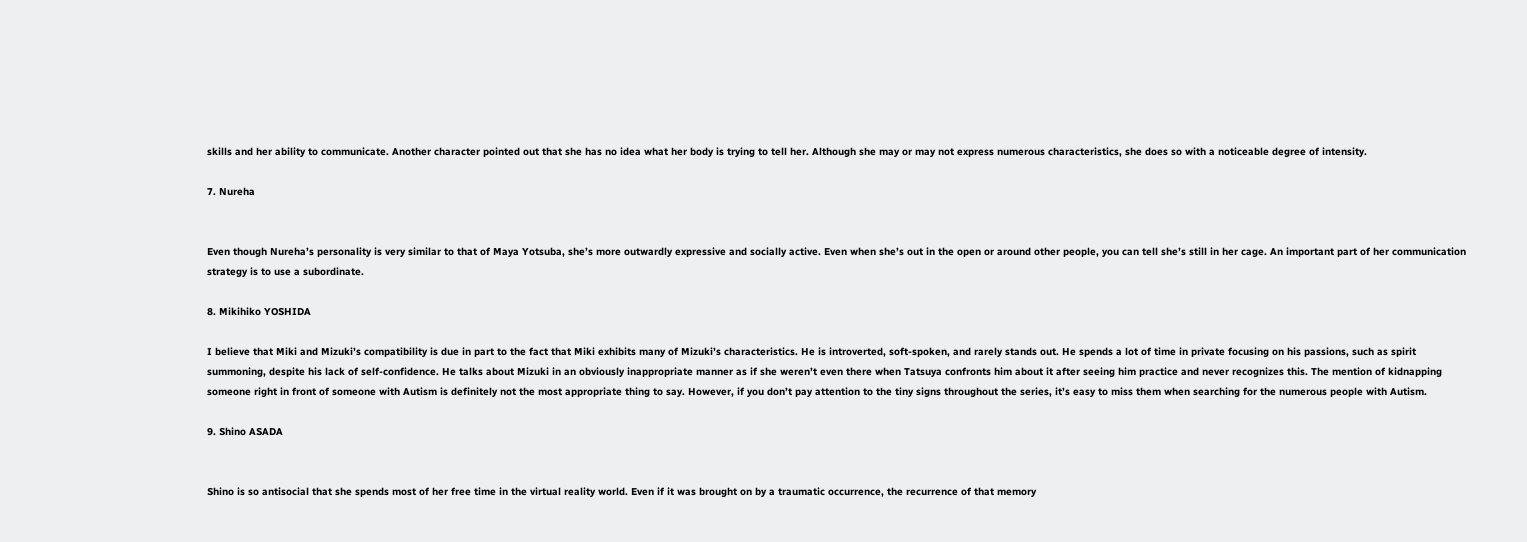skills and her ability to communicate. Another character pointed out that she has no idea what her body is trying to tell her. Although she may or may not express numerous characteristics, she does so with a noticeable degree of intensity.

7. Nureha


Even though Nureha’s personality is very similar to that of Maya Yotsuba, she’s more outwardly expressive and socially active. Even when she’s out in the open or around other people, you can tell she’s still in her cage. An important part of her communication strategy is to use a subordinate.

8. Mikihiko YOSHIDA

I believe that Miki and Mizuki’s compatibility is due in part to the fact that Miki exhibits many of Mizuki’s characteristics. He is introverted, soft-spoken, and rarely stands out. He spends a lot of time in private focusing on his passions, such as spirit summoning, despite his lack of self-confidence. He talks about Mizuki in an obviously inappropriate manner as if she weren’t even there when Tatsuya confronts him about it after seeing him practice and never recognizes this. The mention of kidnapping someone right in front of someone with Autism is definitely not the most appropriate thing to say. However, if you don’t pay attention to the tiny signs throughout the series, it’s easy to miss them when searching for the numerous people with Autism.

9. Shino ASADA


Shino is so antisocial that she spends most of her free time in the virtual reality world. Even if it was brought on by a traumatic occurrence, the recurrence of that memory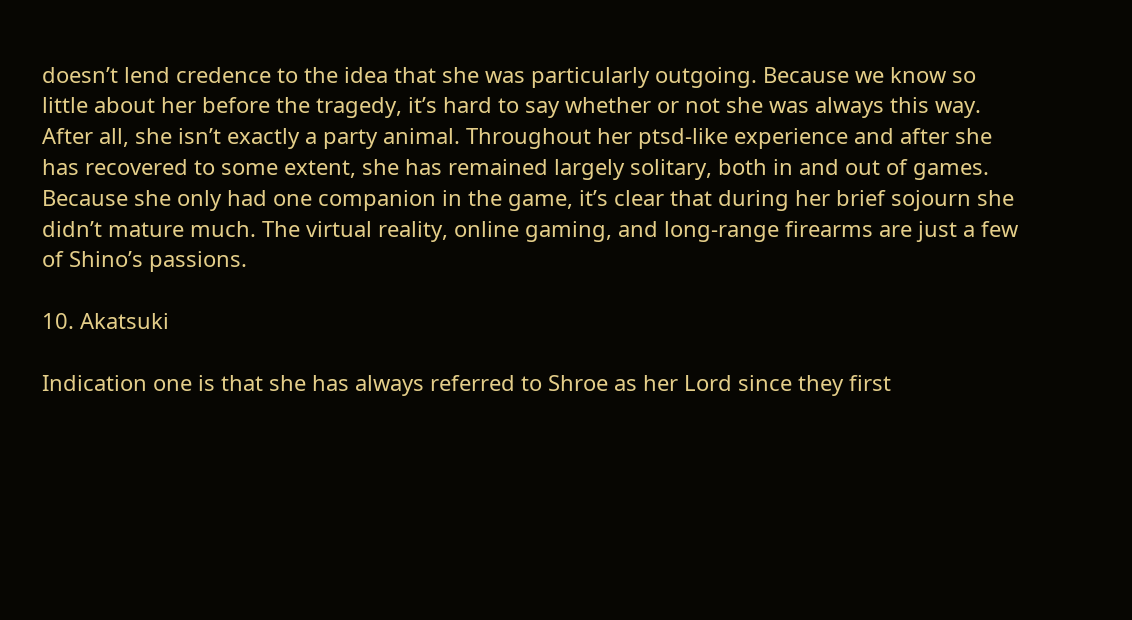doesn’t lend credence to the idea that she was particularly outgoing. Because we know so little about her before the tragedy, it’s hard to say whether or not she was always this way. After all, she isn’t exactly a party animal. Throughout her ptsd-like experience and after she has recovered to some extent, she has remained largely solitary, both in and out of games. Because she only had one companion in the game, it’s clear that during her brief sojourn she didn’t mature much. The virtual reality, online gaming, and long-range firearms are just a few of Shino’s passions.

10. Akatsuki

Indication one is that she has always referred to Shroe as her Lord since they first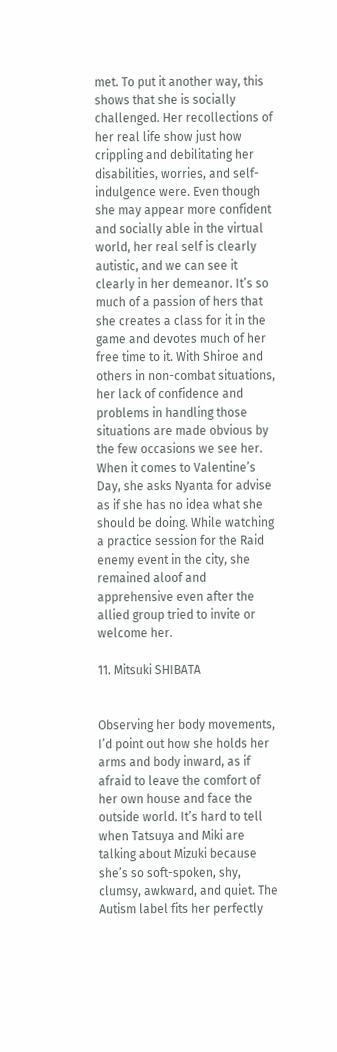met. To put it another way, this shows that she is socially challenged. Her recollections of her real life show just how crippling and debilitating her disabilities, worries, and self-indulgence were. Even though she may appear more confident and socially able in the virtual world, her real self is clearly autistic, and we can see it clearly in her demeanor. It’s so much of a passion of hers that she creates a class for it in the game and devotes much of her free time to it. With Shiroe and others in non-combat situations, her lack of confidence and problems in handling those situations are made obvious by the few occasions we see her. When it comes to Valentine’s Day, she asks Nyanta for advise as if she has no idea what she should be doing. While watching a practice session for the Raid enemy event in the city, she remained aloof and apprehensive even after the allied group tried to invite or welcome her.

11. Mitsuki SHIBATA


Observing her body movements, I’d point out how she holds her arms and body inward, as if afraid to leave the comfort of her own house and face the outside world. It’s hard to tell when Tatsuya and Miki are talking about Mizuki because she’s so soft-spoken, shy, clumsy, awkward, and quiet. The Autism label fits her perfectly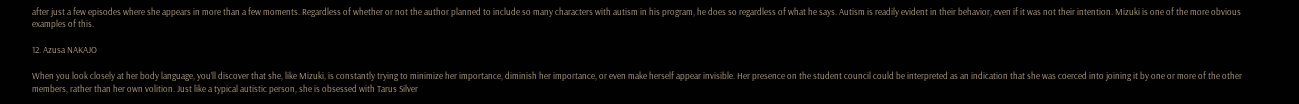after just a few episodes where she appears in more than a few moments. Regardless of whether or not the author planned to include so many characters with autism in his program, he does so regardless of what he says. Autism is readily evident in their behavior, even if it was not their intention. Mizuki is one of the more obvious examples of this.

12. Azusa NAKAJO

When you look closely at her body language, you’ll discover that she, like Mizuki, is constantly trying to minimize her importance, diminish her importance, or even make herself appear invisible. Her presence on the student council could be interpreted as an indication that she was coerced into joining it by one or more of the other members, rather than her own volition. Just like a typical autistic person, she is obsessed with Tarus Silver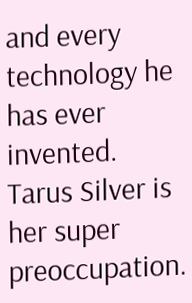and every technology he has ever invented. Tarus Silver is her super preoccupation.